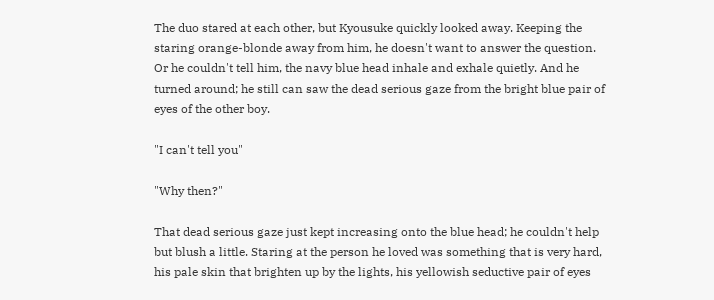The duo stared at each other, but Kyousuke quickly looked away. Keeping the staring orange-blonde away from him, he doesn't want to answer the question. Or he couldn't tell him, the navy blue head inhale and exhale quietly. And he turned around; he still can saw the dead serious gaze from the bright blue pair of eyes of the other boy.

"I can't tell you"

"Why then?"

That dead serious gaze just kept increasing onto the blue head; he couldn't help but blush a little. Staring at the person he loved was something that is very hard, his pale skin that brighten up by the lights, his yellowish seductive pair of eyes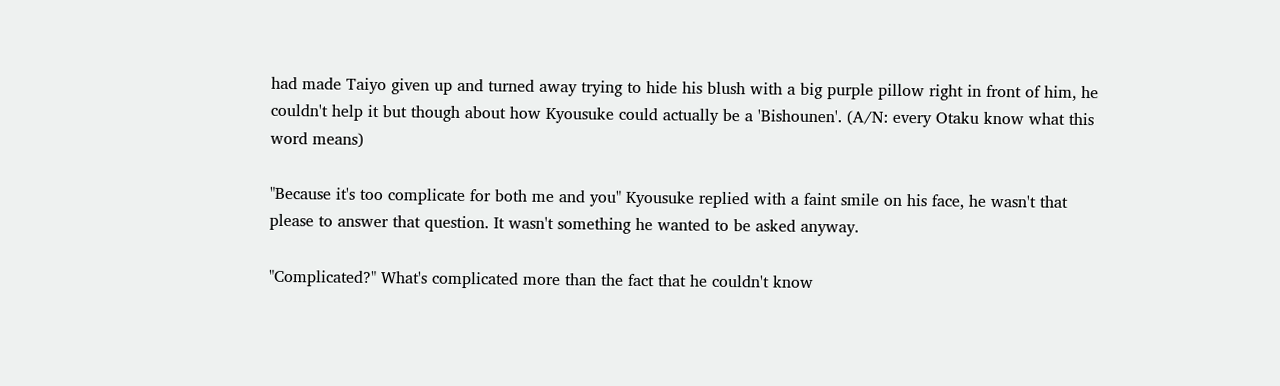had made Taiyo given up and turned away trying to hide his blush with a big purple pillow right in front of him, he couldn't help it but though about how Kyousuke could actually be a 'Bishounen'. (A/N: every Otaku know what this word means)

"Because it's too complicate for both me and you" Kyousuke replied with a faint smile on his face, he wasn't that please to answer that question. It wasn't something he wanted to be asked anyway.

"Complicated?" What's complicated more than the fact that he couldn't know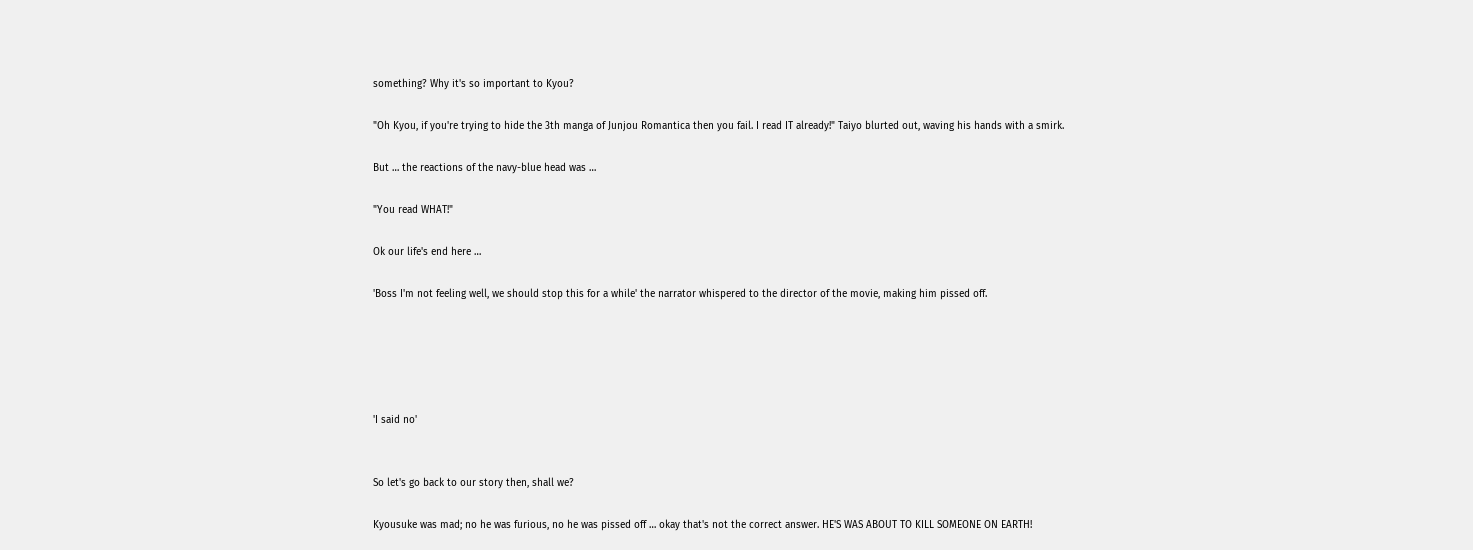something? Why it's so important to Kyou?

"Oh Kyou, if you're trying to hide the 3th manga of Junjou Romantica then you fail. I read IT already!" Taiyo blurted out, waving his hands with a smirk.

But … the reactions of the navy-blue head was …

"You read WHAT!"

Ok our life's end here …

'Boss I'm not feeling well, we should stop this for a while' the narrator whispered to the director of the movie, making him pissed off.





'I said no'


So let's go back to our story then, shall we?

Kyousuke was mad; no he was furious, no he was pissed off … okay that's not the correct answer. HE'S WAS ABOUT TO KILL SOMEONE ON EARTH!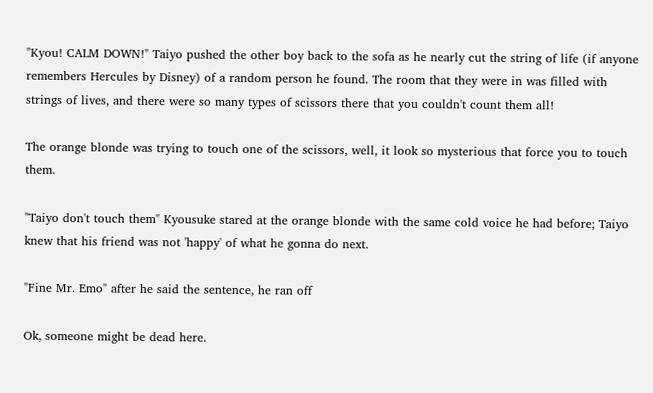"Kyou! CALM DOWN!" Taiyo pushed the other boy back to the sofa as he nearly cut the string of life (if anyone remembers Hercules by Disney) of a random person he found. The room that they were in was filled with strings of lives, and there were so many types of scissors there that you couldn't count them all!

The orange blonde was trying to touch one of the scissors, well, it look so mysterious that force you to touch them.

"Taiyo don't touch them" Kyousuke stared at the orange blonde with the same cold voice he had before; Taiyo knew that his friend was not 'happy' of what he gonna do next.

"Fine Mr. Emo" after he said the sentence, he ran off

Ok, someone might be dead here.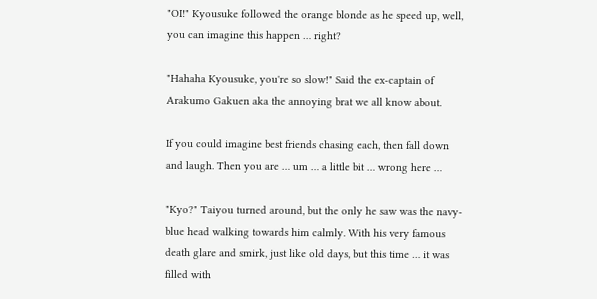"OI!" Kyousuke followed the orange blonde as he speed up, well, you can imagine this happen … right?

"Hahaha Kyousuke, you're so slow!" Said the ex-captain of Arakumo Gakuen aka the annoying brat we all know about.

If you could imagine best friends chasing each, then fall down and laugh. Then you are … um … a little bit … wrong here …

"Kyo?" Taiyou turned around, but the only he saw was the navy-blue head walking towards him calmly. With his very famous death glare and smirk, just like old days, but this time … it was filled with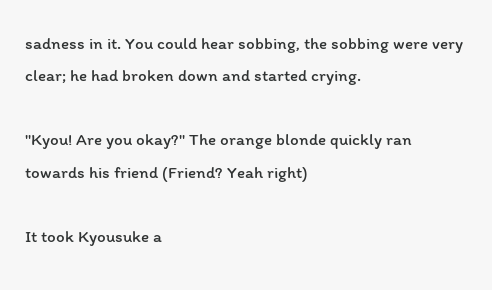sadness in it. You could hear sobbing, the sobbing were very clear; he had broken down and started crying.

"Kyou! Are you okay?" The orange blonde quickly ran towards his friend (Friend? Yeah right)

It took Kyousuke a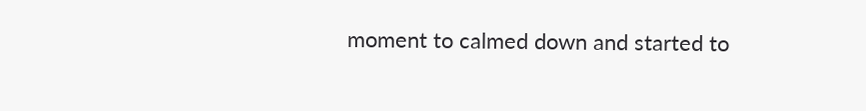moment to calmed down and started to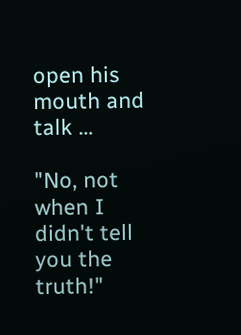open his mouth and talk …

"No, not when I didn't tell you the truth!"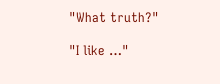"What truth?"

"I like …"